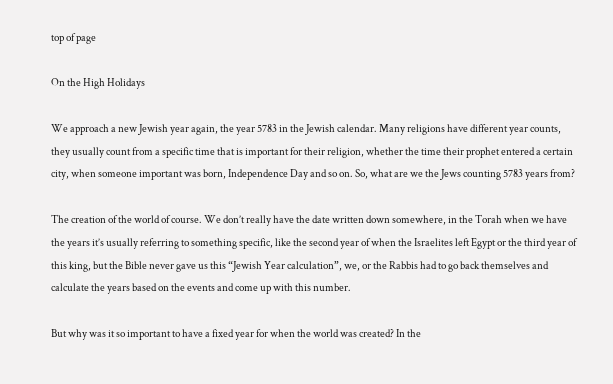top of page

On the High Holidays

We approach a new Jewish year again, the year 5783 in the Jewish calendar. Many religions have different year counts, they usually count from a specific time that is important for their religion, whether the time their prophet entered a certain city, when someone important was born, Independence Day and so on. So, what are we the Jews counting 5783 years from?

The creation of the world of course. We don’t really have the date written down somewhere, in the Torah when we have the years it’s usually referring to something specific, like the second year of when the Israelites left Egypt or the third year of this king, but the Bible never gave us this “Jewish Year calculation”, we, or the Rabbis had to go back themselves and calculate the years based on the events and come up with this number.

But why was it so important to have a fixed year for when the world was created? In the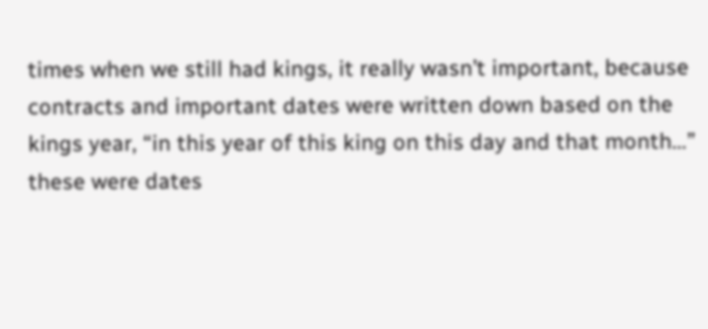times when we still had kings, it really wasn’t important, because contracts and important dates were written down based on the kings year, “in this year of this king on this day and that month…” these were dates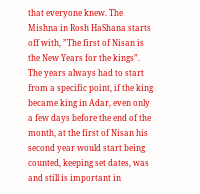that everyone knew. The Mishna in Rosh HaShana starts off with, ”The first of Nisan is the New Years for the kings”. The years always had to start from a specific point, if the king became king in Adar, even only a few days before the end of the month, at the first of Nisan his second year would start being counted, keeping set dates, was and still is important in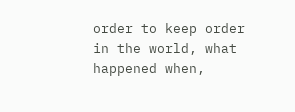order to keep order in the world, what happened when,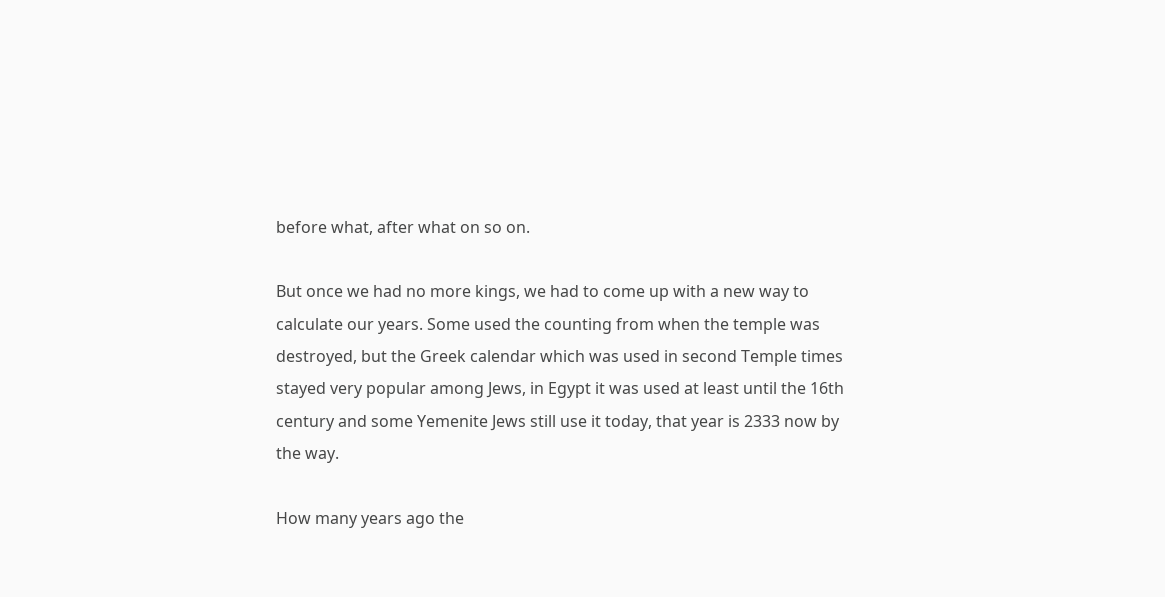before what, after what on so on.

But once we had no more kings, we had to come up with a new way to calculate our years. Some used the counting from when the temple was destroyed, but the Greek calendar which was used in second Temple times stayed very popular among Jews, in Egypt it was used at least until the 16th century and some Yemenite Jews still use it today, that year is 2333 now by the way.

How many years ago the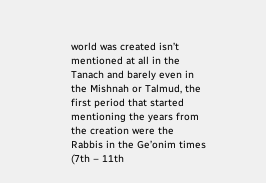world was created isn’t mentioned at all in the Tanach and barely even in the Mishnah or Talmud, the first period that started mentioning the years from the creation were the Rabbis in the Ge’onim times (7th – 11th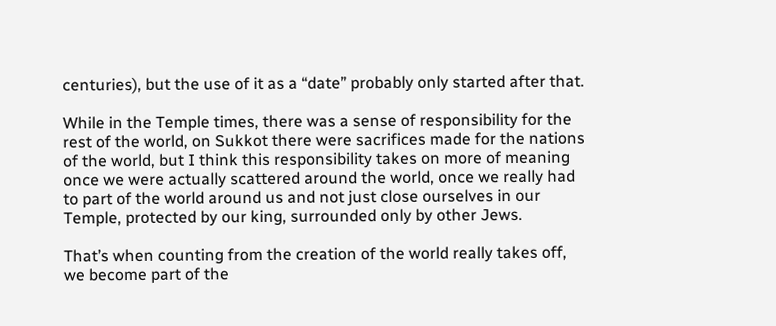centuries), but the use of it as a “date” probably only started after that.

While in the Temple times, there was a sense of responsibility for the rest of the world, on Sukkot there were sacrifices made for the nations of the world, but I think this responsibility takes on more of meaning once we were actually scattered around the world, once we really had to part of the world around us and not just close ourselves in our Temple, protected by our king, surrounded only by other Jews.

That’s when counting from the creation of the world really takes off, we become part of the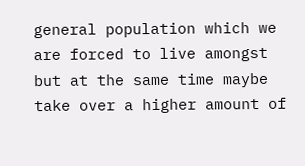general population which we are forced to live amongst but at the same time maybe take over a higher amount of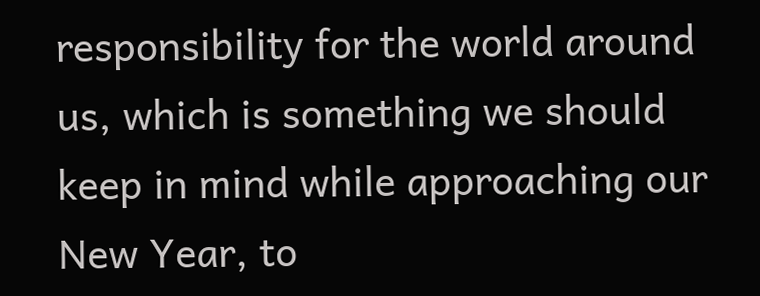responsibility for the world around us, which is something we should keep in mind while approaching our New Year, to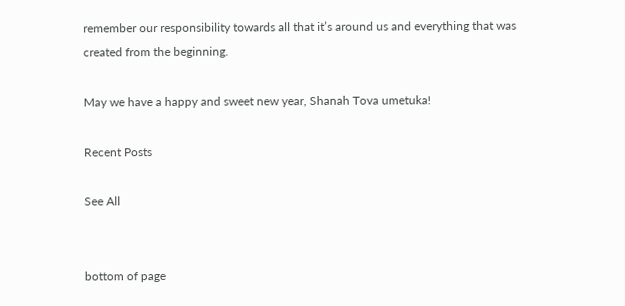remember our responsibility towards all that it’s around us and everything that was created from the beginning.

May we have a happy and sweet new year, Shanah Tova umetuka!

Recent Posts

See All


bottom of page